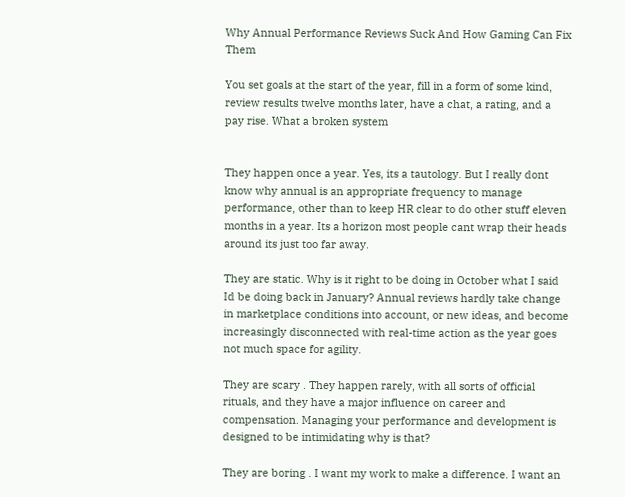Why Annual Performance Reviews Suck And How Gaming Can Fix Them

You set goals at the start of the year, fill in a form of some kind, review results twelve months later, have a chat, a rating, and a pay rise. What a broken system


They happen once a year. Yes, its a tautology. But I really dont know why annual is an appropriate frequency to manage performance, other than to keep HR clear to do other stuff eleven months in a year. Its a horizon most people cant wrap their heads around its just too far away.

They are static. Why is it right to be doing in October what I said Id be doing back in January? Annual reviews hardly take change in marketplace conditions into account, or new ideas, and become increasingly disconnected with real-time action as the year goes not much space for agility.

They are scary . They happen rarely, with all sorts of official rituals, and they have a major influence on career and compensation. Managing your performance and development is designed to be intimidating why is that?

They are boring . I want my work to make a difference. I want an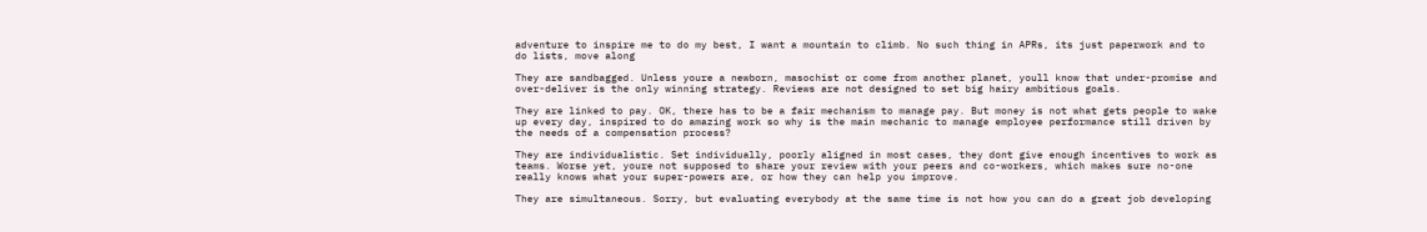adventure to inspire me to do my best, I want a mountain to climb. No such thing in APRs, its just paperwork and to do lists, move along

They are sandbagged. Unless youre a newborn, masochist or come from another planet, youll know that under-promise and over-deliver is the only winning strategy. Reviews are not designed to set big hairy ambitious goals.

They are linked to pay. OK, there has to be a fair mechanism to manage pay. But money is not what gets people to wake up every day, inspired to do amazing work so why is the main mechanic to manage employee performance still driven by the needs of a compensation process?

They are individualistic. Set individually, poorly aligned in most cases, they dont give enough incentives to work as teams. Worse yet, youre not supposed to share your review with your peers and co-workers, which makes sure no-one really knows what your super-powers are, or how they can help you improve.

They are simultaneous. Sorry, but evaluating everybody at the same time is not how you can do a great job developing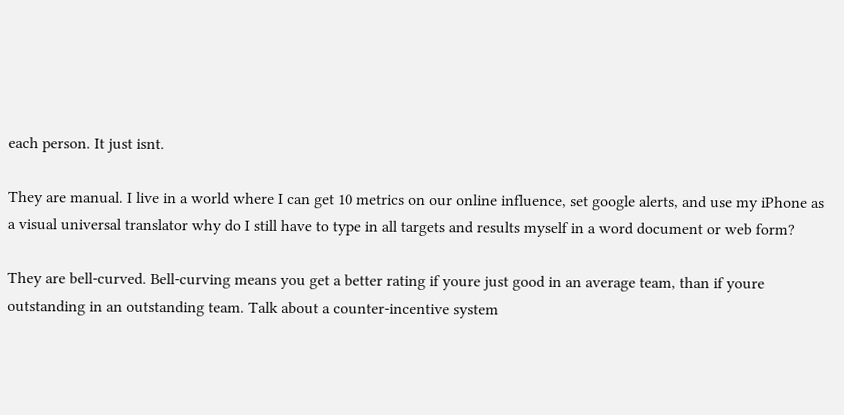each person. It just isnt.

They are manual. I live in a world where I can get 10 metrics on our online influence, set google alerts, and use my iPhone as a visual universal translator why do I still have to type in all targets and results myself in a word document or web form?

They are bell-curved. Bell-curving means you get a better rating if youre just good in an average team, than if youre outstanding in an outstanding team. Talk about a counter-incentive system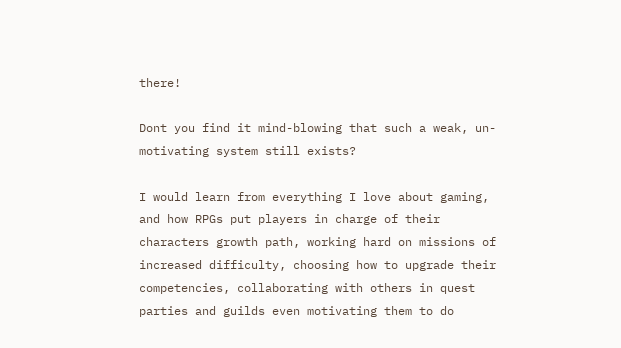there!

Dont you find it mind-blowing that such a weak, un-motivating system still exists?

I would learn from everything I love about gaming, and how RPGs put players in charge of their characters growth path, working hard on missions of increased difficulty, choosing how to upgrade their competencies, collaborating with others in quest parties and guilds even motivating them to do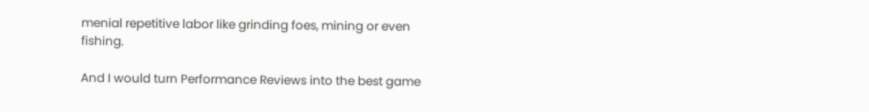menial repetitive labor like grinding foes, mining or even fishing.

And I would turn Performance Reviews into the best game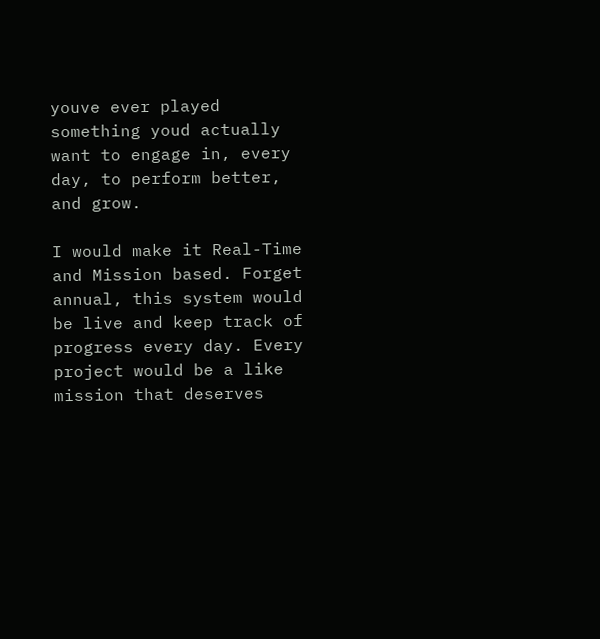youve ever played something youd actually want to engage in, every day, to perform better, and grow.

I would make it Real-Time and Mission based. Forget annual, this system would be live and keep track of progress every day. Every project would be a like mission that deserves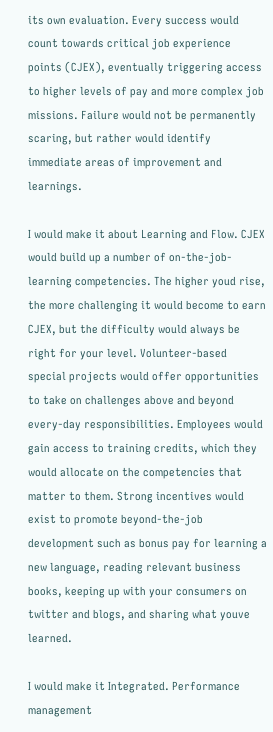its own evaluation. Every success would count towards critical job experience points (CJEX), eventually triggering access to higher levels of pay and more complex job missions. Failure would not be permanently scaring, but rather would identify immediate areas of improvement and learnings.

I would make it about Learning and Flow. CJEX would build up a number of on-the-job-learning competencies. The higher youd rise, the more challenging it would become to earn CJEX, but the difficulty would always be right for your level. Volunteer-based special projects would offer opportunities to take on challenges above and beyond every-day responsibilities. Employees would gain access to training credits, which they would allocate on the competencies that matter to them. Strong incentives would exist to promote beyond-the-job development such as bonus pay for learning a new language, reading relevant business books, keeping up with your consumers on twitter and blogs, and sharing what youve learned.

I would make it Integrated. Performance management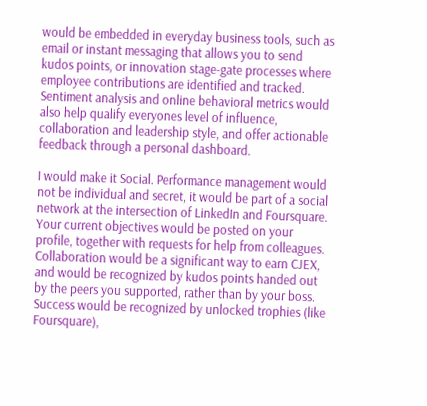would be embedded in everyday business tools, such as email or instant messaging that allows you to send kudos points, or innovation stage-gate processes where employee contributions are identified and tracked. Sentiment analysis and online behavioral metrics would also help qualify everyones level of influence, collaboration and leadership style, and offer actionable feedback through a personal dashboard.

I would make it Social. Performance management would not be individual and secret, it would be part of a social network at the intersection of LinkedIn and Foursquare. Your current objectives would be posted on your profile, together with requests for help from colleagues. Collaboration would be a significant way to earn CJEX, and would be recognized by kudos points handed out by the peers you supported, rather than by your boss. Success would be recognized by unlocked trophies (like Foursquare),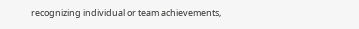recognizing individual or team achievements,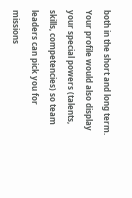both in the short and long term. Your profile would also display your special powers (talents, skills, competencies) so team leaders can pick you for missions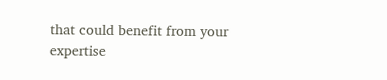that could benefit from your expertise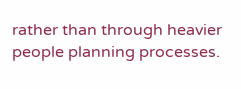rather than through heavier people planning processes.